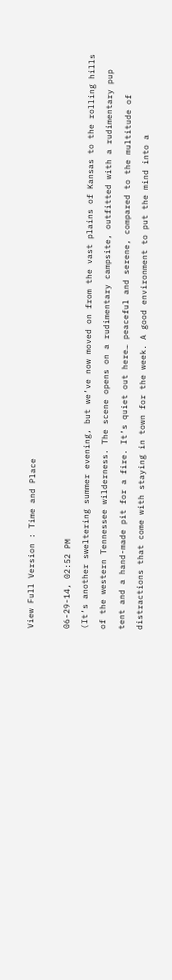View Full Version : Time and Place

06-29-14, 02:52 PM
(It’s another sweltering summer evening, but we’ve now moved on from the vast plains of Kansas to the rolling hills of the western Tennessee wilderness. The scene opens on a rudimentary campsite, outfitted with a rudimentary pup tent and a hand-made pit for a fire. It’s quiet out here… peaceful and serene, compared to the multitude of distractions that come with staying in town for the week. A good environment to put the mind into a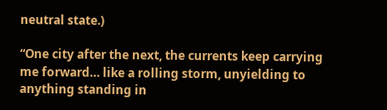neutral state.)

“One city after the next, the currents keep carrying me forward… like a rolling storm, unyielding to anything standing in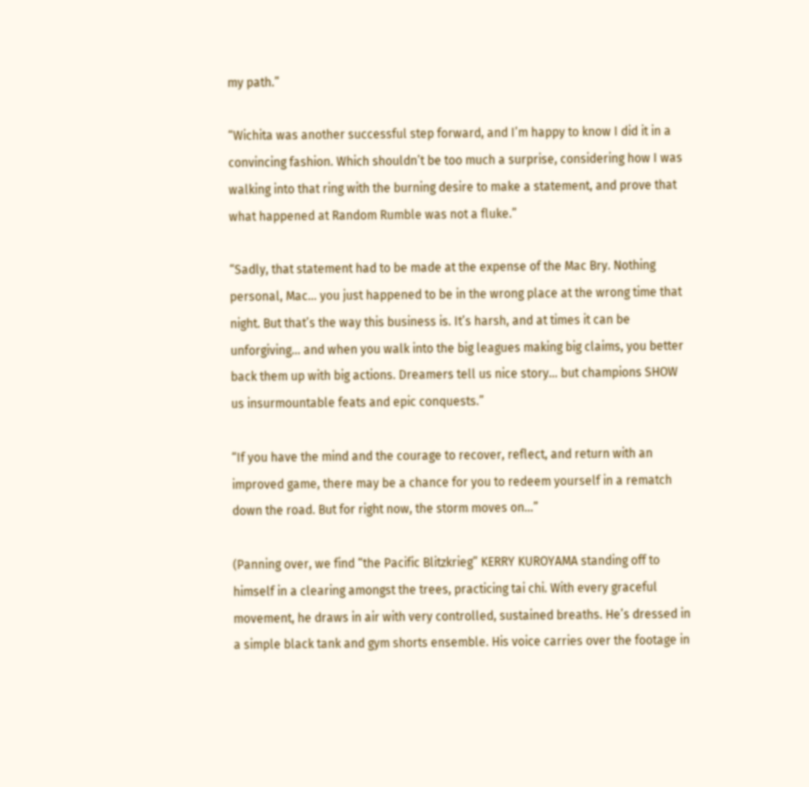my path.”

“Wichita was another successful step forward, and I’m happy to know I did it in a convincing fashion. Which shouldn’t be too much a surprise, considering how I was walking into that ring with the burning desire to make a statement, and prove that what happened at Random Rumble was not a fluke.”

“Sadly, that statement had to be made at the expense of the Mac Bry. Nothing personal, Mac… you just happened to be in the wrong place at the wrong time that night. But that’s the way this business is. It’s harsh, and at times it can be unforgiving… and when you walk into the big leagues making big claims, you better back them up with big actions. Dreamers tell us nice story… but champions SHOW us insurmountable feats and epic conquests.”

“If you have the mind and the courage to recover, reflect, and return with an improved game, there may be a chance for you to redeem yourself in a rematch down the road. But for right now, the storm moves on…”

(Panning over, we find “the Pacific Blitzkrieg” KERRY KUROYAMA standing off to himself in a clearing amongst the trees, practicing tai chi. With every graceful movement, he draws in air with very controlled, sustained breaths. He’s dressed in a simple black tank and gym shorts ensemble. His voice carries over the footage in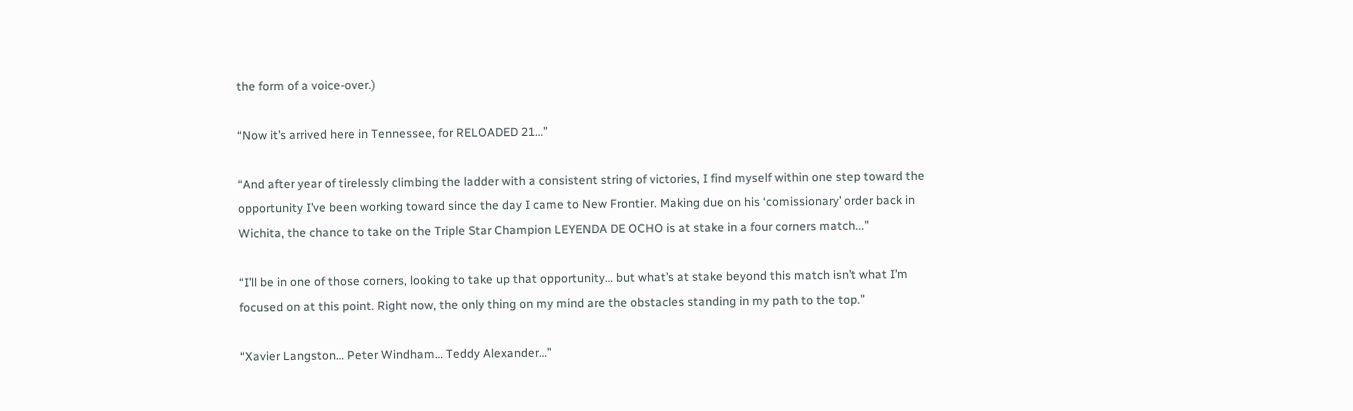the form of a voice-over.)

“Now it’s arrived here in Tennessee, for RELOADED 21…”

“And after year of tirelessly climbing the ladder with a consistent string of victories, I find myself within one step toward the opportunity I’ve been working toward since the day I came to New Frontier. Making due on his ‘comissionary’ order back in Wichita, the chance to take on the Triple Star Champion LEYENDA DE OCHO is at stake in a four corners match...”

“I’ll be in one of those corners, looking to take up that opportunity… but what’s at stake beyond this match isn’t what I’m focused on at this point. Right now, the only thing on my mind are the obstacles standing in my path to the top.”

“Xavier Langston… Peter Windham… Teddy Alexander…”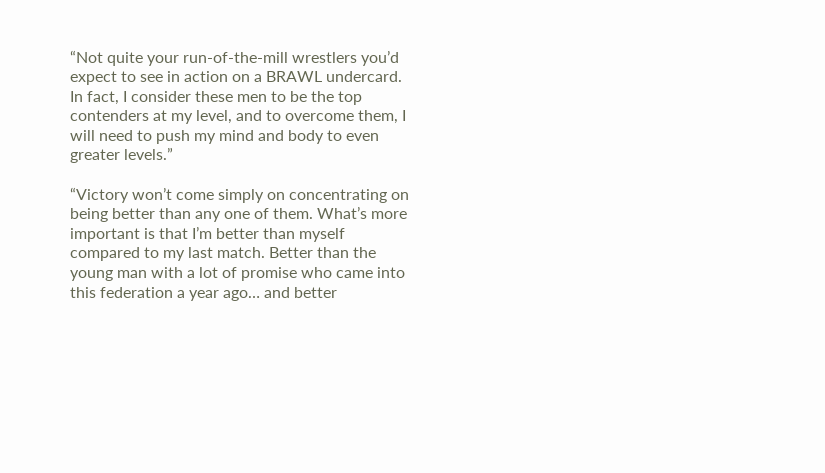“Not quite your run-of-the-mill wrestlers you’d expect to see in action on a BRAWL undercard. In fact, I consider these men to be the top contenders at my level, and to overcome them, I will need to push my mind and body to even greater levels.”

“Victory won’t come simply on concentrating on being better than any one of them. What’s more important is that I’m better than myself compared to my last match. Better than the young man with a lot of promise who came into this federation a year ago… and better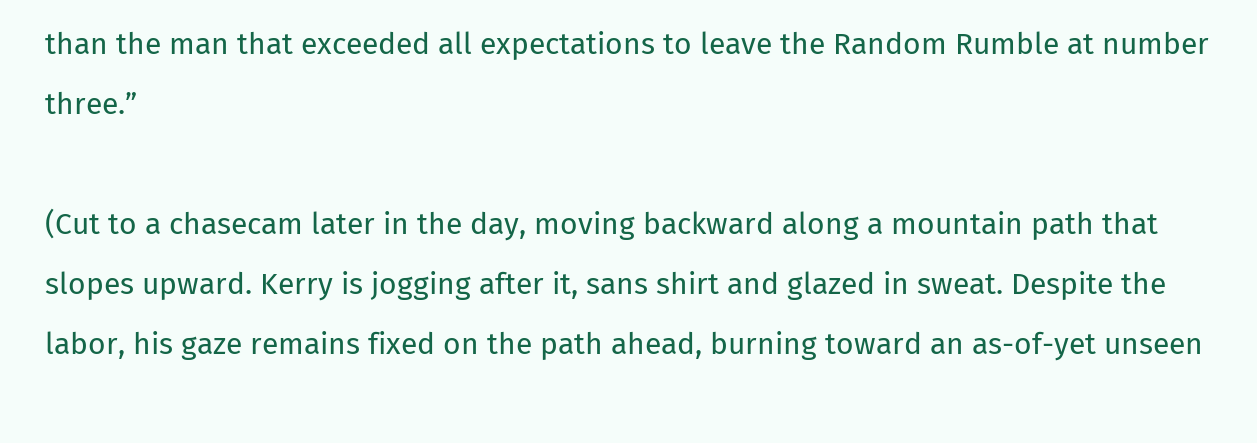than the man that exceeded all expectations to leave the Random Rumble at number three.”

(Cut to a chasecam later in the day, moving backward along a mountain path that slopes upward. Kerry is jogging after it, sans shirt and glazed in sweat. Despite the labor, his gaze remains fixed on the path ahead, burning toward an as-of-yet unseen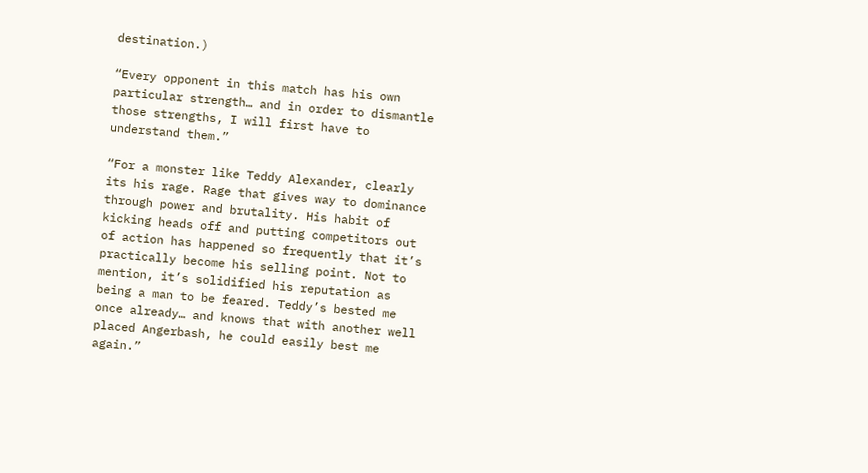destination.)

“Every opponent in this match has his own particular strength… and in order to dismantle those strengths, I will first have to understand them.”

“For a monster like Teddy Alexander, clearly its his rage. Rage that gives way to dominance through power and brutality. His habit of kicking heads off and putting competitors out of action has happened so frequently that it’s practically become his selling point. Not to mention, it’s solidified his reputation as being a man to be feared. Teddy’s bested me once already… and knows that with another well placed Angerbash, he could easily best me again.”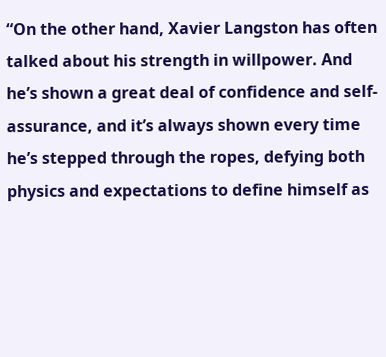“On the other hand, Xavier Langston has often talked about his strength in willpower. And he’s shown a great deal of confidence and self-assurance, and it’s always shown every time he’s stepped through the ropes, defying both physics and expectations to define himself as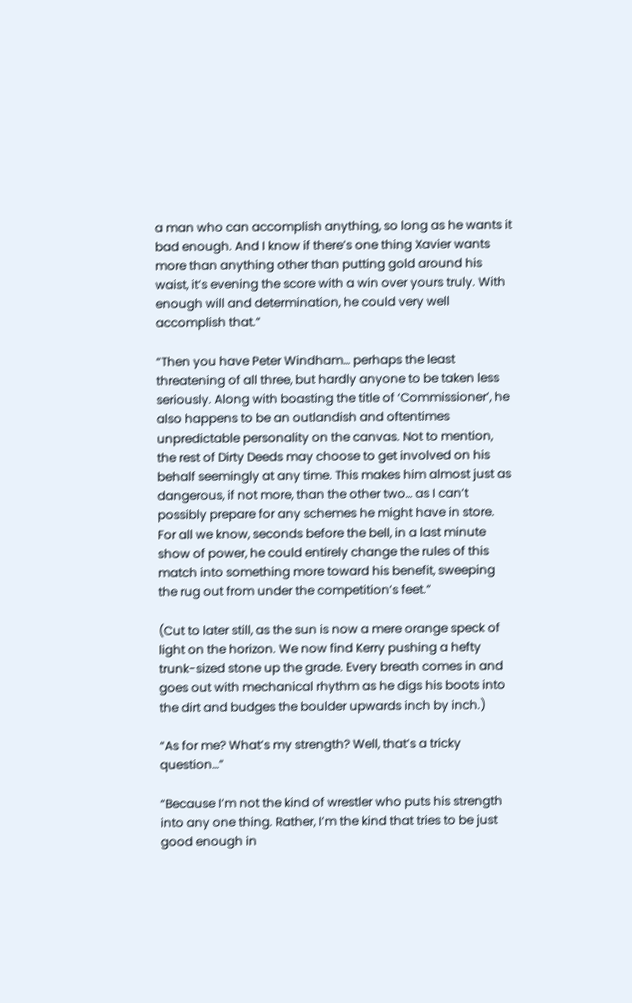a man who can accomplish anything, so long as he wants it bad enough. And I know if there’s one thing Xavier wants more than anything other than putting gold around his waist, it’s evening the score with a win over yours truly. With enough will and determination, he could very well accomplish that.”

“Then you have Peter Windham… perhaps the least threatening of all three, but hardly anyone to be taken less seriously. Along with boasting the title of ‘Commissioner’, he also happens to be an outlandish and oftentimes unpredictable personality on the canvas. Not to mention, the rest of Dirty Deeds may choose to get involved on his behalf seemingly at any time. This makes him almost just as dangerous, if not more, than the other two… as I can’t possibly prepare for any schemes he might have in store. For all we know, seconds before the bell, in a last minute show of power, he could entirely change the rules of this match into something more toward his benefit, sweeping the rug out from under the competition’s feet.”

(Cut to later still, as the sun is now a mere orange speck of light on the horizon. We now find Kerry pushing a hefty trunk-sized stone up the grade. Every breath comes in and goes out with mechanical rhythm as he digs his boots into the dirt and budges the boulder upwards inch by inch.)

“As for me? What’s my strength? Well, that’s a tricky question…”

“Because I’m not the kind of wrestler who puts his strength into any one thing. Rather, I’m the kind that tries to be just good enough in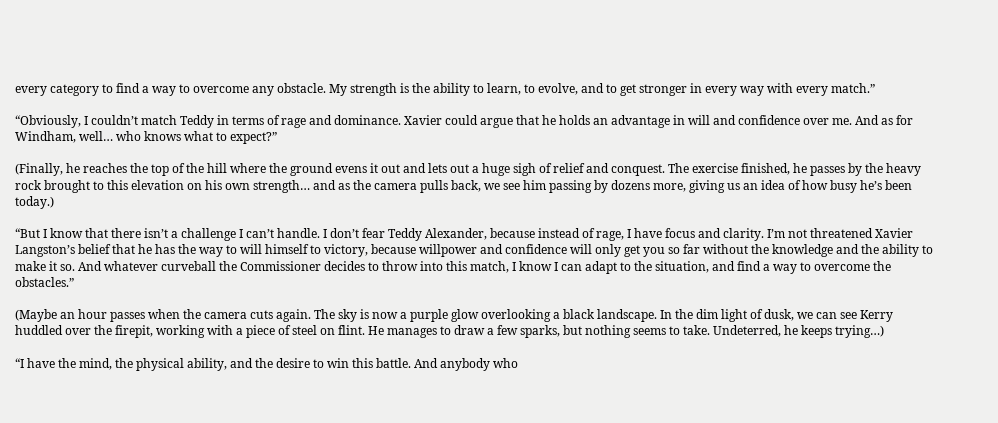every category to find a way to overcome any obstacle. My strength is the ability to learn, to evolve, and to get stronger in every way with every match.”

“Obviously, I couldn’t match Teddy in terms of rage and dominance. Xavier could argue that he holds an advantage in will and confidence over me. And as for Windham, well… who knows what to expect?”

(Finally, he reaches the top of the hill where the ground evens it out and lets out a huge sigh of relief and conquest. The exercise finished, he passes by the heavy rock brought to this elevation on his own strength… and as the camera pulls back, we see him passing by dozens more, giving us an idea of how busy he’s been today.)

“But I know that there isn’t a challenge I can’t handle. I don’t fear Teddy Alexander, because instead of rage, I have focus and clarity. I’m not threatened Xavier Langston’s belief that he has the way to will himself to victory, because willpower and confidence will only get you so far without the knowledge and the ability to make it so. And whatever curveball the Commissioner decides to throw into this match, I know I can adapt to the situation, and find a way to overcome the obstacles.”

(Maybe an hour passes when the camera cuts again. The sky is now a purple glow overlooking a black landscape. In the dim light of dusk, we can see Kerry huddled over the firepit, working with a piece of steel on flint. He manages to draw a few sparks, but nothing seems to take. Undeterred, he keeps trying…)

“I have the mind, the physical ability, and the desire to win this battle. And anybody who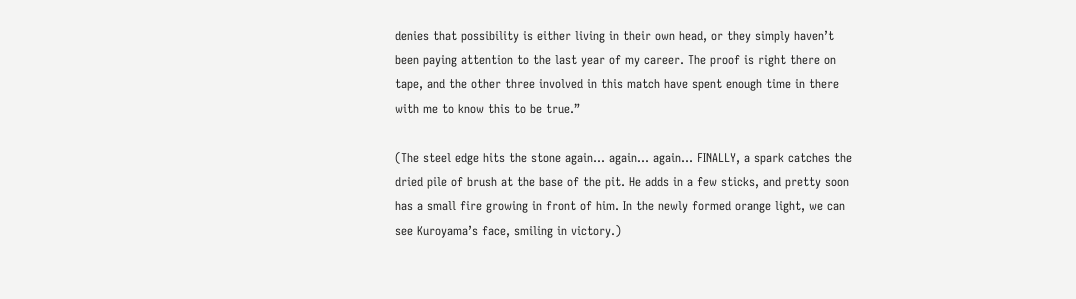denies that possibility is either living in their own head, or they simply haven’t been paying attention to the last year of my career. The proof is right there on tape, and the other three involved in this match have spent enough time in there with me to know this to be true.”

(The steel edge hits the stone again… again… again… FINALLY, a spark catches the dried pile of brush at the base of the pit. He adds in a few sticks, and pretty soon has a small fire growing in front of him. In the newly formed orange light, we can see Kuroyama’s face, smiling in victory.)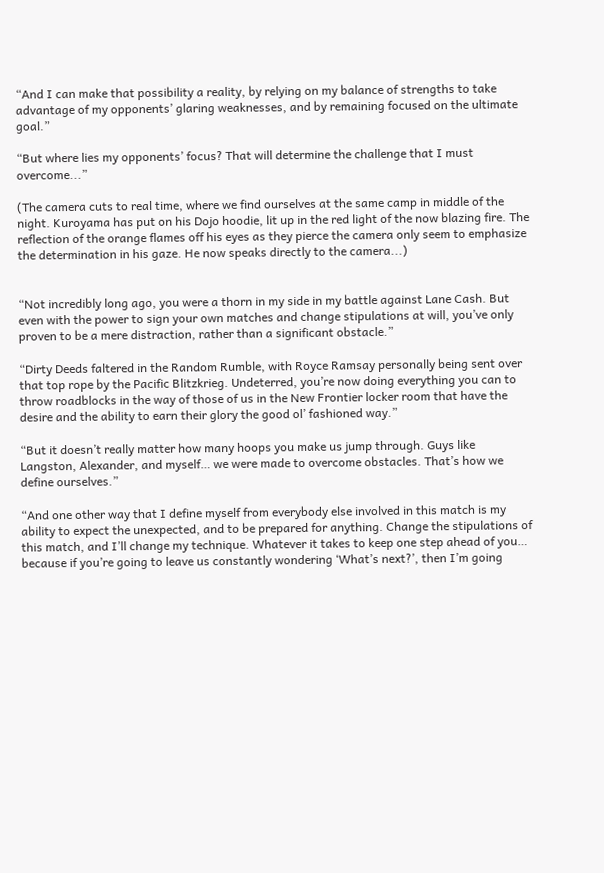“And I can make that possibility a reality, by relying on my balance of strengths to take advantage of my opponents’ glaring weaknesses, and by remaining focused on the ultimate goal.”

“But where lies my opponents’ focus? That will determine the challenge that I must overcome...”

(The camera cuts to real time, where we find ourselves at the same camp in middle of the night. Kuroyama has put on his Dojo hoodie, lit up in the red light of the now blazing fire. The reflection of the orange flames off his eyes as they pierce the camera only seem to emphasize the determination in his gaze. He now speaks directly to the camera...)


“Not incredibly long ago, you were a thorn in my side in my battle against Lane Cash. But even with the power to sign your own matches and change stipulations at will, you’ve only proven to be a mere distraction, rather than a significant obstacle.”

“Dirty Deeds faltered in the Random Rumble, with Royce Ramsay personally being sent over that top rope by the Pacific Blitzkrieg. Undeterred, you’re now doing everything you can to throw roadblocks in the way of those of us in the New Frontier locker room that have the desire and the ability to earn their glory the good ol’ fashioned way.”

“But it doesn’t really matter how many hoops you make us jump through. Guys like Langston, Alexander, and myself… we were made to overcome obstacles. That’s how we define ourselves.”

“And one other way that I define myself from everybody else involved in this match is my ability to expect the unexpected, and to be prepared for anything. Change the stipulations of this match, and I’ll change my technique. Whatever it takes to keep one step ahead of you… because if you’re going to leave us constantly wondering ‘What’s next?’, then I’m going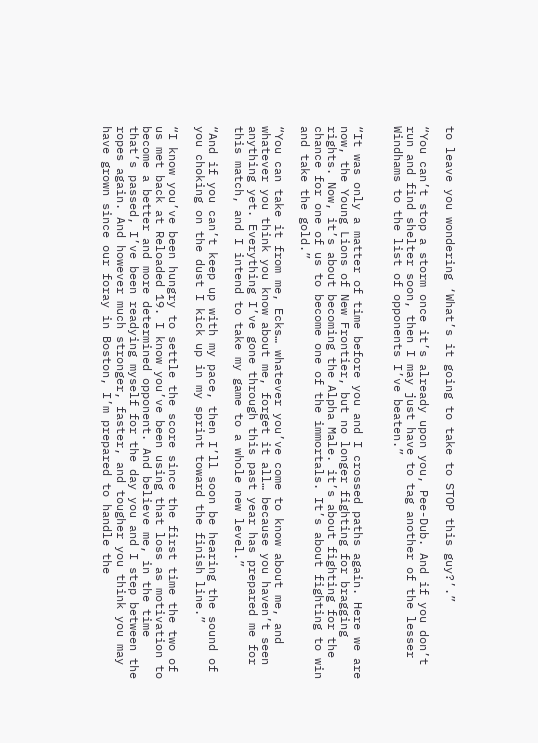to leave you wondering ‘What’s it going to take to STOP this guy?’.”

“You can’t stop a storm once it’s already upon you, Pee-Dub. And if you don’t run and find shelter soon, then I may just have to tag another of the lesser Windhams to the list of opponents I’ve beaten.”


“It was only a matter of time before you and I crossed paths again. Here we are now, the Young Lions of New Frontier, but no longer fighting for bragging rights. Now, it’s about becoming the Alpha Male. it’s about fighting for the chance for one of us to become one of the immortals. It’s about fighting to win and take the gold.”

“You can take it from me, Ecks… whatever you’ve come to know about me, and whatever you think you know about me, forget it all… because you haven’t seen anything yet. Everything I’ve gone through this past year has prepared me for this match, and I intend to take my game to a whole new level.”

“And if you can’t keep up with my pace, then I’ll soon be hearing the sound of you choking on the dust I kick up in my sprint toward the finish line.”

“I know you’ve been hungry to settle the score since the first time the two of us met back at Reloaded 19. I know you’ve been using that loss as motivation to become a better and more determined opponent. And believe me, in the time that’s passed, I’ve been readying myself for the day you and I step between the ropes again. And however much stronger, faster, and tougher you think you may have grown since our foray in Boston, I’m prepared to handle the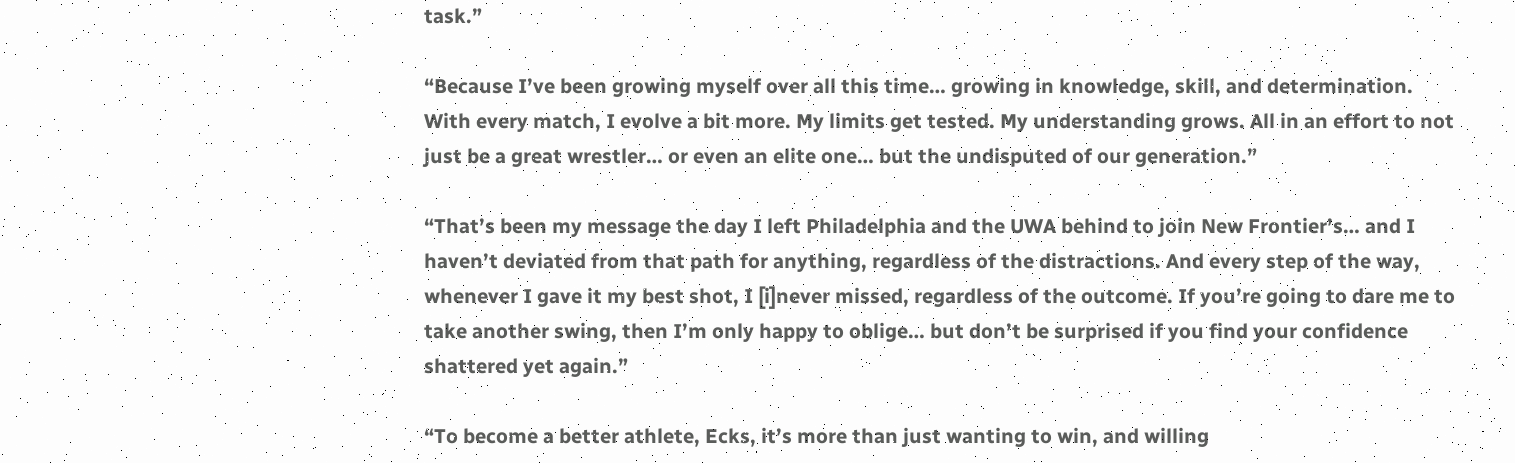task.”

“Because I’ve been growing myself over all this time… growing in knowledge, skill, and determination. With every match, I evolve a bit more. My limits get tested. My understanding grows. All in an effort to not just be a great wrestler… or even an elite one… but the undisputed of our generation.”

“That’s been my message the day I left Philadelphia and the UWA behind to join New Frontier’s… and I haven’t deviated from that path for anything, regardless of the distractions. And every step of the way, whenever I gave it my best shot, I [i]never missed, regardless of the outcome. If you’re going to dare me to take another swing, then I’m only happy to oblige… but don’t be surprised if you find your confidence shattered yet again.”

“To become a better athlete, Ecks, it’s more than just wanting to win, and willing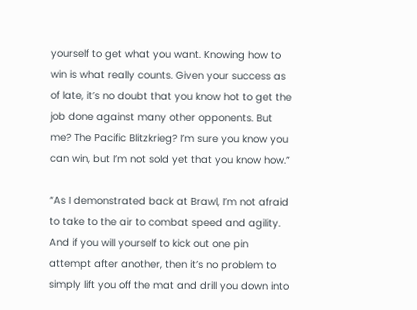yourself to get what you want. Knowing how to win is what really counts. Given your success as of late, it’s no doubt that you know hot to get the job done against many other opponents. But me? The Pacific Blitzkrieg? I’m sure you know you can win, but I’m not sold yet that you know how.”

“As I demonstrated back at Brawl, I’m not afraid to take to the air to combat speed and agility. And if you will yourself to kick out one pin attempt after another, then it’s no problem to simply lift you off the mat and drill you down into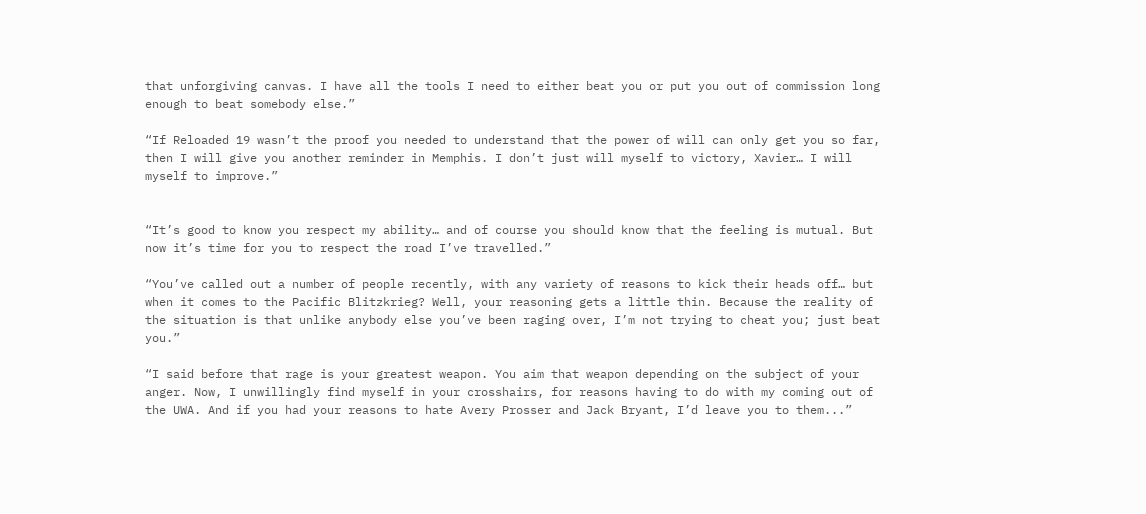that unforgiving canvas. I have all the tools I need to either beat you or put you out of commission long enough to beat somebody else.”

“If Reloaded 19 wasn’t the proof you needed to understand that the power of will can only get you so far, then I will give you another reminder in Memphis. I don’t just will myself to victory, Xavier… I will myself to improve.”


“It’s good to know you respect my ability… and of course you should know that the feeling is mutual. But now it’s time for you to respect the road I’ve travelled.”

“You’ve called out a number of people recently, with any variety of reasons to kick their heads off… but when it comes to the Pacific Blitzkrieg? Well, your reasoning gets a little thin. Because the reality of the situation is that unlike anybody else you’ve been raging over, I’m not trying to cheat you; just beat you.”

“I said before that rage is your greatest weapon. You aim that weapon depending on the subject of your anger. Now, I unwillingly find myself in your crosshairs, for reasons having to do with my coming out of the UWA. And if you had your reasons to hate Avery Prosser and Jack Bryant, I’d leave you to them...”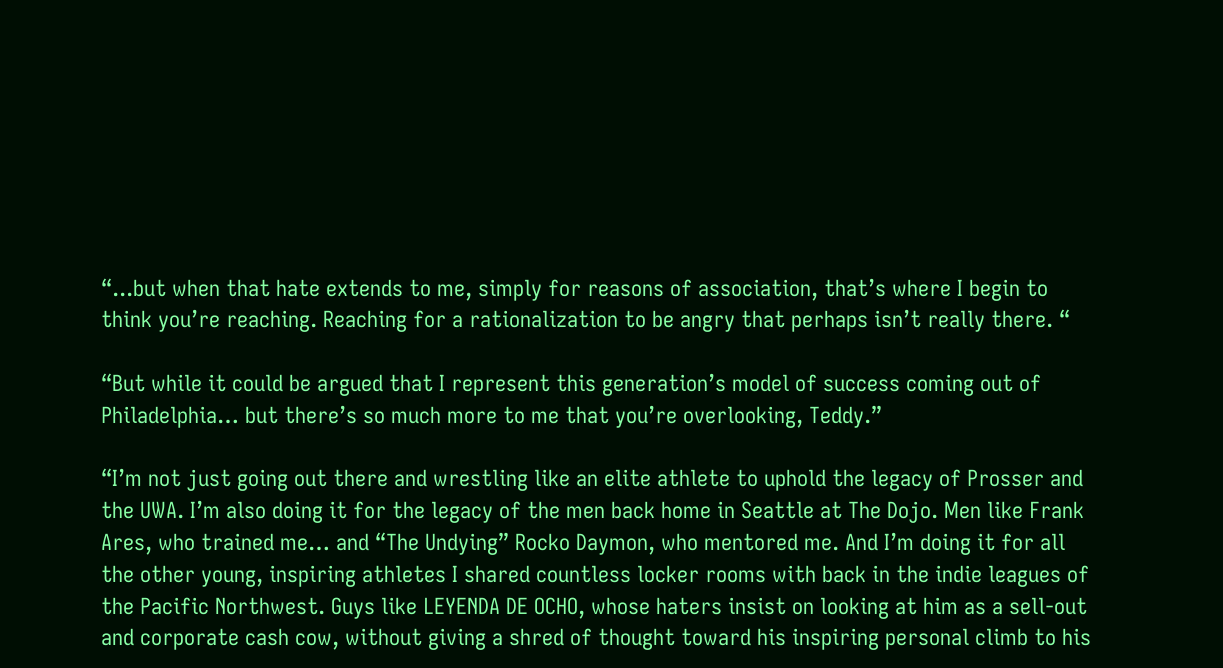“...but when that hate extends to me, simply for reasons of association, that’s where I begin to think you’re reaching. Reaching for a rationalization to be angry that perhaps isn’t really there. “

“But while it could be argued that I represent this generation’s model of success coming out of Philadelphia… but there’s so much more to me that you’re overlooking, Teddy.”

“I’m not just going out there and wrestling like an elite athlete to uphold the legacy of Prosser and the UWA. I’m also doing it for the legacy of the men back home in Seattle at The Dojo. Men like Frank Ares, who trained me… and “The Undying” Rocko Daymon, who mentored me. And I’m doing it for all the other young, inspiring athletes I shared countless locker rooms with back in the indie leagues of the Pacific Northwest. Guys like LEYENDA DE OCHO, whose haters insist on looking at him as a sell-out and corporate cash cow, without giving a shred of thought toward his inspiring personal climb to his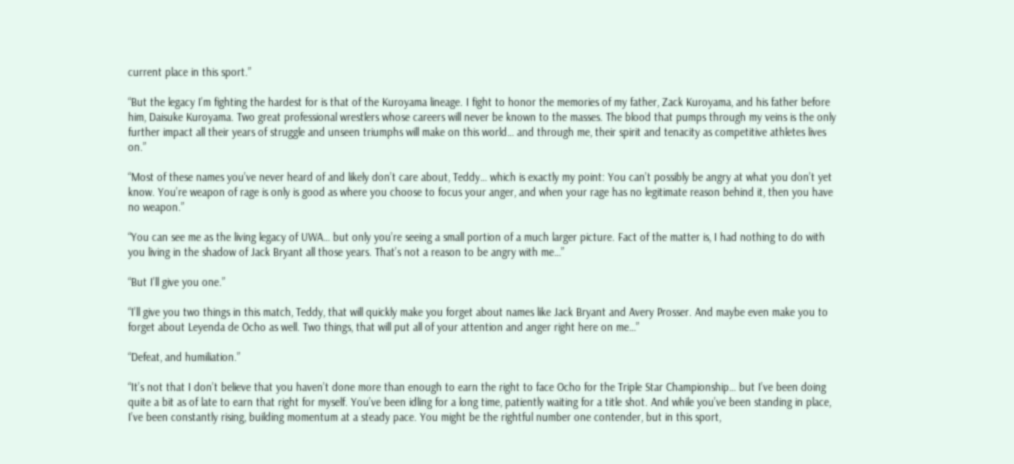current place in this sport.”

“But the legacy I’m fighting the hardest for is that of the Kuroyama lineage. I fight to honor the memories of my father, Zack Kuroyama, and his father before him, Daisuke Kuroyama. Two great professional wrestlers whose careers will never be known to the masses. The blood that pumps through my veins is the only further impact all their years of struggle and unseen triumphs will make on this world… and through me, their spirit and tenacity as competitive athletes lives on.”

“Most of these names you’ve never heard of and likely don’t care about, Teddy… which is exactly my point: You can’t possibly be angry at what you don’t yet know. You’re weapon of rage is only is good as where you choose to focus your anger, and when your rage has no legitimate reason behind it, then you have no weapon.”

“You can see me as the living legacy of UWA… but only you’re seeing a small portion of a much larger picture. Fact of the matter is, I had nothing to do with you living in the shadow of Jack Bryant all those years. That’s not a reason to be angry with me…”

“But I’ll give you one.”

“I’ll give you two things in this match, Teddy, that will quickly make you forget about names like Jack Bryant and Avery Prosser. And maybe even make you to forget about Leyenda de Ocho as well. Two things, that will put all of your attention and anger right here on me…”

“Defeat, and humiliation.”

“It’s not that I don’t believe that you haven’t done more than enough to earn the right to face Ocho for the Triple Star Championship… but I’ve been doing quite a bit as of late to earn that right for myself. You’ve been idling for a long time, patiently waiting for a title shot. And while you’ve been standing in place, I’ve been constantly rising, building momentum at a steady pace. You might be the rightful number one contender, but in this sport,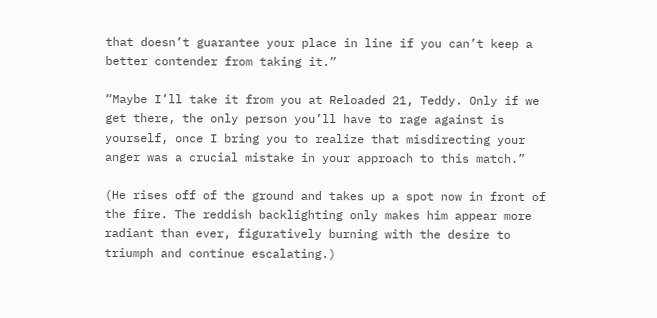that doesn’t guarantee your place in line if you can’t keep a better contender from taking it.”

“Maybe I’ll take it from you at Reloaded 21, Teddy. Only if we get there, the only person you’ll have to rage against is yourself, once I bring you to realize that misdirecting your anger was a crucial mistake in your approach to this match.”

(He rises off of the ground and takes up a spot now in front of the fire. The reddish backlighting only makes him appear more radiant than ever, figuratively burning with the desire to triumph and continue escalating.)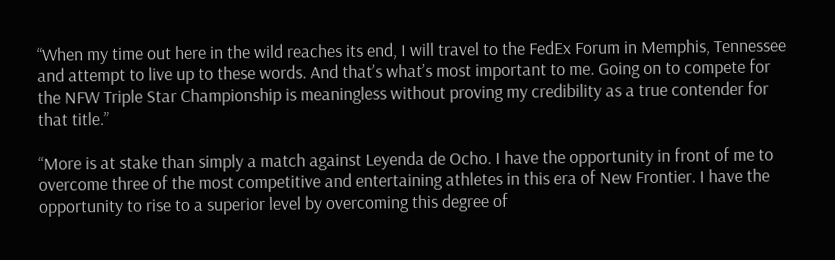“When my time out here in the wild reaches its end, I will travel to the FedEx Forum in Memphis, Tennessee and attempt to live up to these words. And that’s what’s most important to me. Going on to compete for the NFW Triple Star Championship is meaningless without proving my credibility as a true contender for that title.”

“More is at stake than simply a match against Leyenda de Ocho. I have the opportunity in front of me to overcome three of the most competitive and entertaining athletes in this era of New Frontier. I have the opportunity to rise to a superior level by overcoming this degree of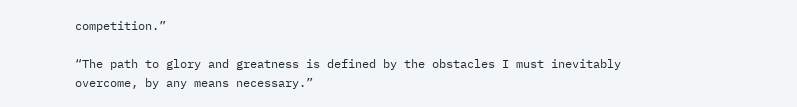competition.”

“The path to glory and greatness is defined by the obstacles I must inevitably overcome, by any means necessary.”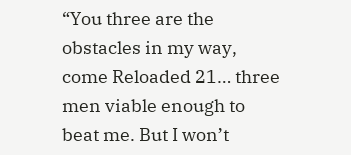“You three are the obstacles in my way, come Reloaded 21… three men viable enough to beat me. But I won’t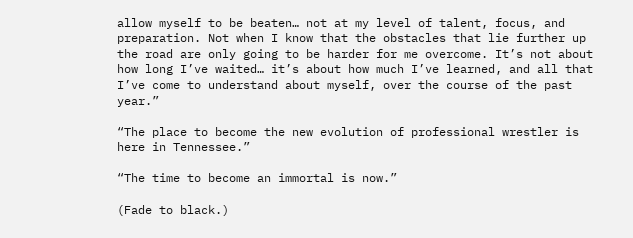allow myself to be beaten… not at my level of talent, focus, and preparation. Not when I know that the obstacles that lie further up the road are only going to be harder for me overcome. It’s not about how long I’ve waited… it’s about how much I’ve learned, and all that I’ve come to understand about myself, over the course of the past year.”

“The place to become the new evolution of professional wrestler is here in Tennessee.”

“The time to become an immortal is now.”

(Fade to black.)